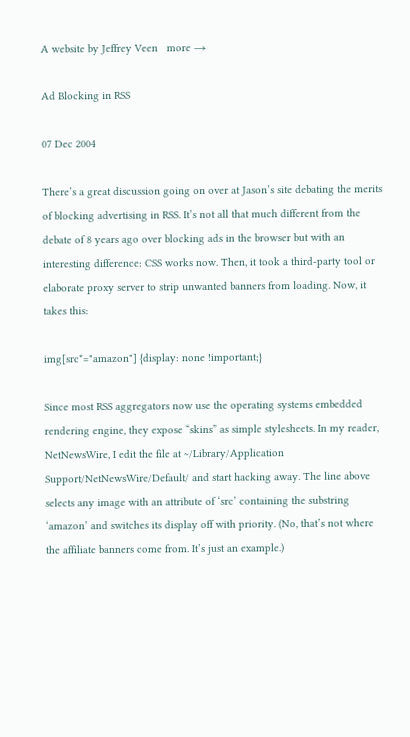A website by Jeffrey Veen   more →

Ad Blocking in RSS

07 Dec 2004

There’s a great discussion going on over at Jason’s site debating the merits of blocking advertising in RSS. It’s not all that much different from the debate of 8 years ago over blocking ads in the browser but with an interesting difference: CSS works now. Then, it took a third-party tool or elaborate proxy server to strip unwanted banners from loading. Now, it takes this:

img[src*="amazon"] {display: none !important;}

Since most RSS aggregators now use the operating systems embedded rendering engine, they expose “skins” as simple stylesheets. In my reader, NetNewsWire, I edit the file at ~/Library/Application Support/NetNewsWire/Default/ and start hacking away. The line above selects any image with an attribute of ‘src’ containing the substring ‘amazon’ and switches its display off with priority. (No, that’s not where the affiliate banners come from. It’s just an example.)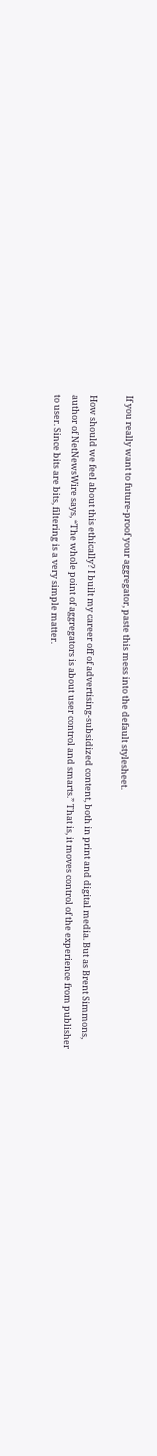If you really want to future-proof your aggregator, paste this mess into the default stylesheet.

How should we feel about this ethically? I built my career off of advertising-subsidized content, both in print and digital media. But as Brent Simmons, author of NetNewsWire says, “The whole point of aggregators is about user control and smarts.” That is, it moves control of the experience from publisher to user. Since bits are bits, filtering is a very simple matter.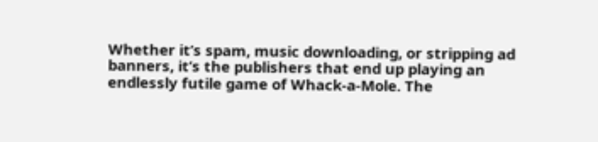Whether it’s spam, music downloading, or stripping ad banners, it’s the publishers that end up playing an endlessly futile game of Whack-a-Mole. The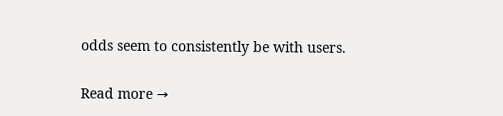odds seem to consistently be with users.

Read more →